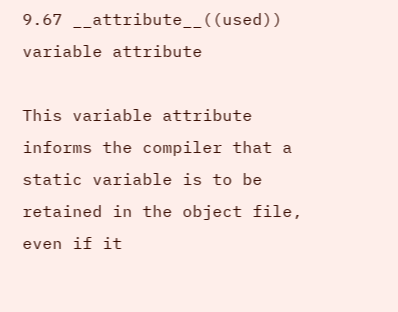9.67 __attribute__((used)) variable attribute

This variable attribute informs the compiler that a static variable is to be retained in the object file, even if it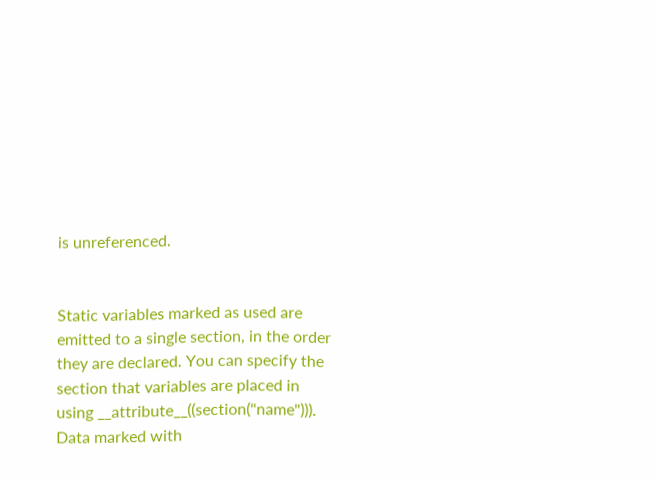is unreferenced.


Static variables marked as used are emitted to a single section, in the order they are declared. You can specify the section that variables are placed in using __attribute__((section("name"))).
Data marked with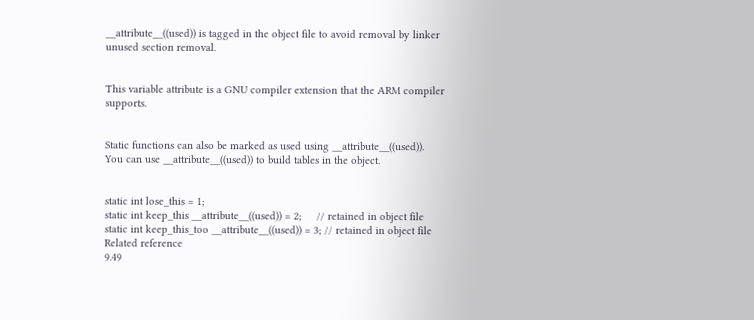__attribute__((used)) is tagged in the object file to avoid removal by linker unused section removal.


This variable attribute is a GNU compiler extension that the ARM compiler supports.


Static functions can also be marked as used using __attribute__((used)).
You can use __attribute__((used)) to build tables in the object.


static int lose_this = 1;
static int keep_this __attribute__((used)) = 2;     // retained in object file
static int keep_this_too __attribute__((used)) = 3; // retained in object file
Related reference
9.49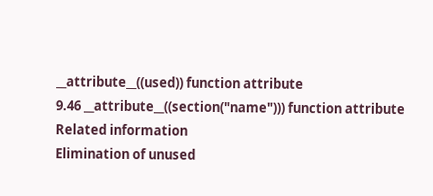__attribute__((used)) function attribute
9.46 __attribute__((section("name"))) function attribute
Related information
Elimination of unused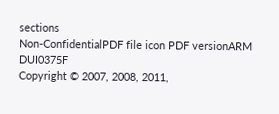sections
Non-ConfidentialPDF file icon PDF versionARM DUI0375F
Copyright © 2007, 2008, 2011,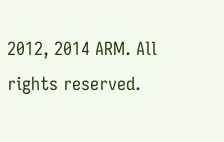2012, 2014 ARM. All rights reserved.